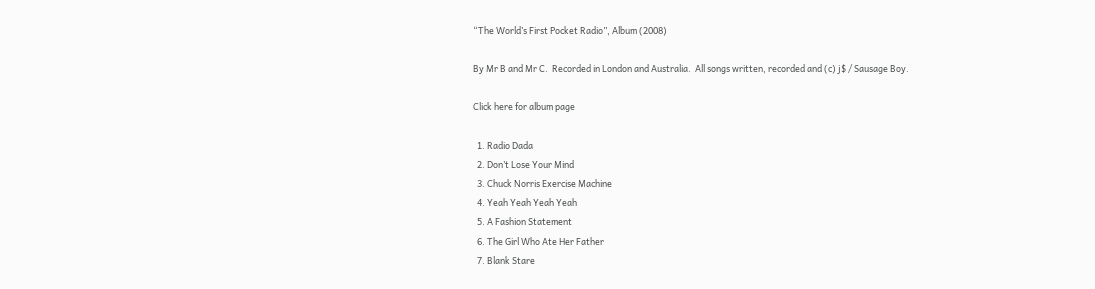“The World’s First Pocket Radio”, Album (2008)

By Mr B and Mr C.  Recorded in London and Australia.  All songs written, recorded and (c) j$ / Sausage Boy.

Click here for album page

  1. Radio Dada
  2. Don’t Lose Your Mind
  3. Chuck Norris Exercise Machine
  4. Yeah Yeah Yeah Yeah
  5. A Fashion Statement
  6. The Girl Who Ate Her Father
  7. Blank Stare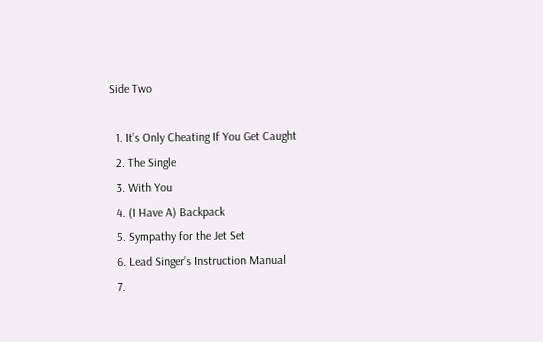Side Two

  1. It’s Only Cheating If You Get Caught
  2. The Single
  3. With You
  4. (I Have A) Backpack
  5. Sympathy for the Jet Set
  6. Lead Singer’s Instruction Manual
  7.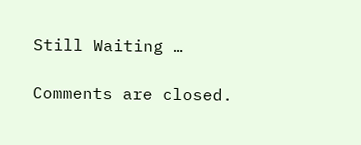Still Waiting …

Comments are closed.